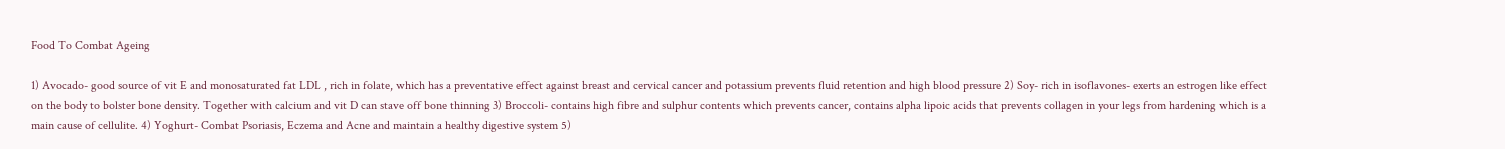Food To Combat Ageing

1) Avocado- good source of vit E and monosaturated fat LDL , rich in folate, which has a preventative effect against breast and cervical cancer and potassium prevents fluid retention and high blood pressure 2) Soy- rich in isoflavones- exerts an estrogen like effect on the body to bolster bone density. Together with calcium and vit D can stave off bone thinning 3) Broccoli- contains high fibre and sulphur contents which prevents cancer, contains alpha lipoic acids that prevents collagen in your legs from hardening which is a main cause of cellulite. 4) Yoghurt- Combat Psoriasis, Eczema and Acne and maintain a healthy digestive system 5)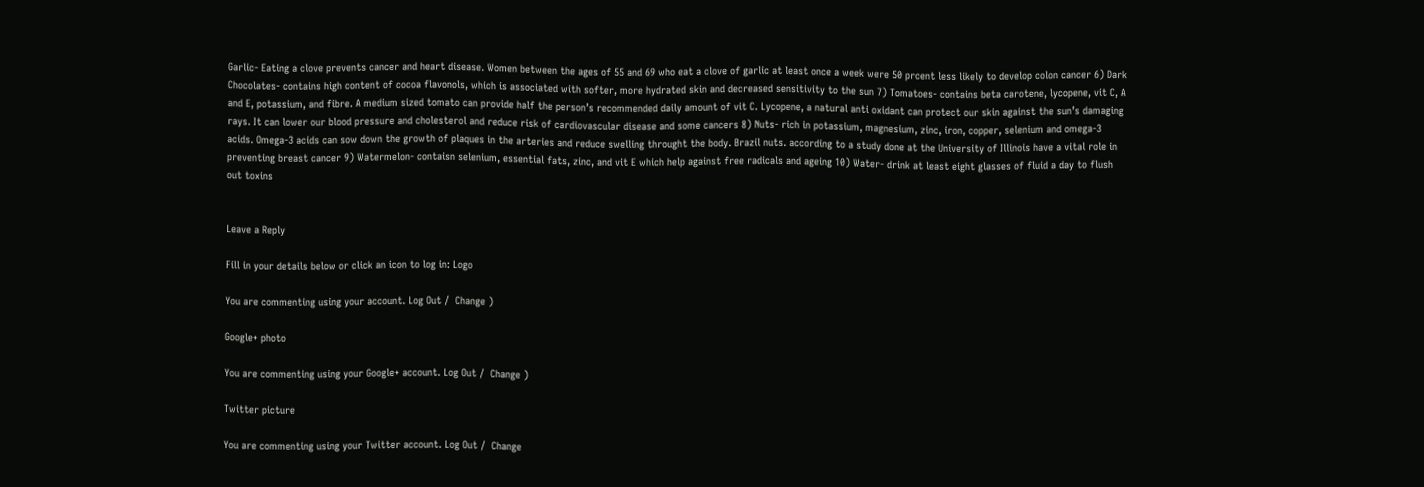Garlic- Eating a clove prevents cancer and heart disease. Women between the ages of 55 and 69 who eat a clove of garlic at least once a week were 50 prcent less likely to develop colon cancer 6) Dark Chocolates- contains high content of cocoa flavonols, which is associated with softer, more hydrated skin and decreased sensitivity to the sun 7) Tomatoes- contains beta carotene, lycopene, vit C, A and E, potassium, and fibre. A medium sized tomato can provide half the person’s recommended daily amount of vit C. Lycopene, a natural anti oxidant can protect our skin against the sun’s damaging rays. It can lower our blood pressure and cholesterol and reduce risk of cardiovascular disease and some cancers 8) Nuts- rich in potassium, magnesium, zinc, iron, copper, selenium and omega-3 acids. Omega-3 acids can sow down the growth of plaques in the arteries and reduce swelling throught the body. Brazil nuts. according to a study done at the University of Illinois have a vital role in preventing breast cancer 9) Watermelon- contaisn selenium, essential fats, zinc, and vit E which help against free radicals and ageing 10) Water- drink at least eight glasses of fluid a day to flush out toxins


Leave a Reply

Fill in your details below or click an icon to log in: Logo

You are commenting using your account. Log Out /  Change )

Google+ photo

You are commenting using your Google+ account. Log Out /  Change )

Twitter picture

You are commenting using your Twitter account. Log Out /  Change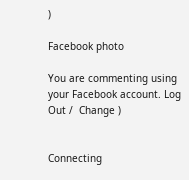)

Facebook photo

You are commenting using your Facebook account. Log Out /  Change )


Connecting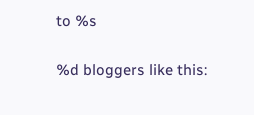to %s

%d bloggers like this: